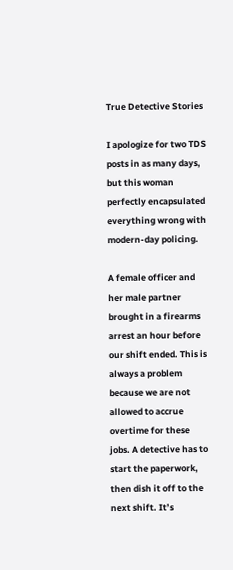True Detective Stories

I apologize for two TDS posts in as many days, but this woman perfectly encapsulated everything wrong with modern-day policing.

A female officer and her male partner brought in a firearms arrest an hour before our shift ended. This is always a problem because we are not allowed to accrue overtime for these jobs. A detective has to start the paperwork, then dish it off to the next shift. It’s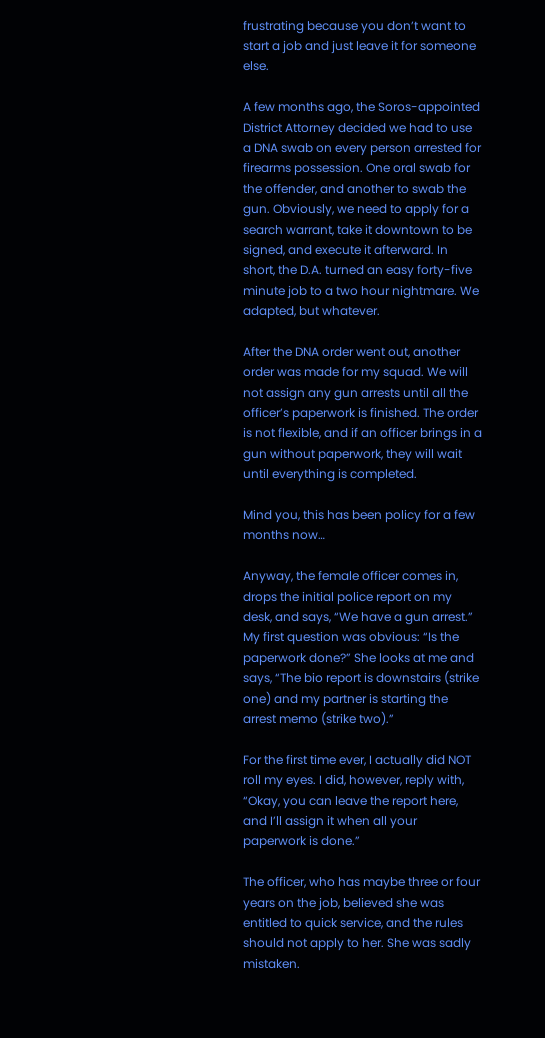frustrating because you don’t want to start a job and just leave it for someone else.

A few months ago, the Soros-appointed District Attorney decided we had to use a DNA swab on every person arrested for firearms possession. One oral swab for the offender, and another to swab the gun. Obviously, we need to apply for a search warrant, take it downtown to be signed, and execute it afterward. In short, the D.A. turned an easy forty-five minute job to a two hour nightmare. We adapted, but whatever.

After the DNA order went out, another order was made for my squad. We will not assign any gun arrests until all the officer’s paperwork is finished. The order is not flexible, and if an officer brings in a gun without paperwork, they will wait until everything is completed.

Mind you, this has been policy for a few months now…

Anyway, the female officer comes in, drops the initial police report on my desk, and says, “We have a gun arrest.” My first question was obvious: “Is the paperwork done?” She looks at me and says, “The bio report is downstairs (strike one) and my partner is starting the arrest memo (strike two).”

For the first time ever, I actually did NOT roll my eyes. I did, however, reply with, “Okay, you can leave the report here, and I’ll assign it when all your paperwork is done.”

The officer, who has maybe three or four years on the job, believed she was entitled to quick service, and the rules should not apply to her. She was sadly mistaken.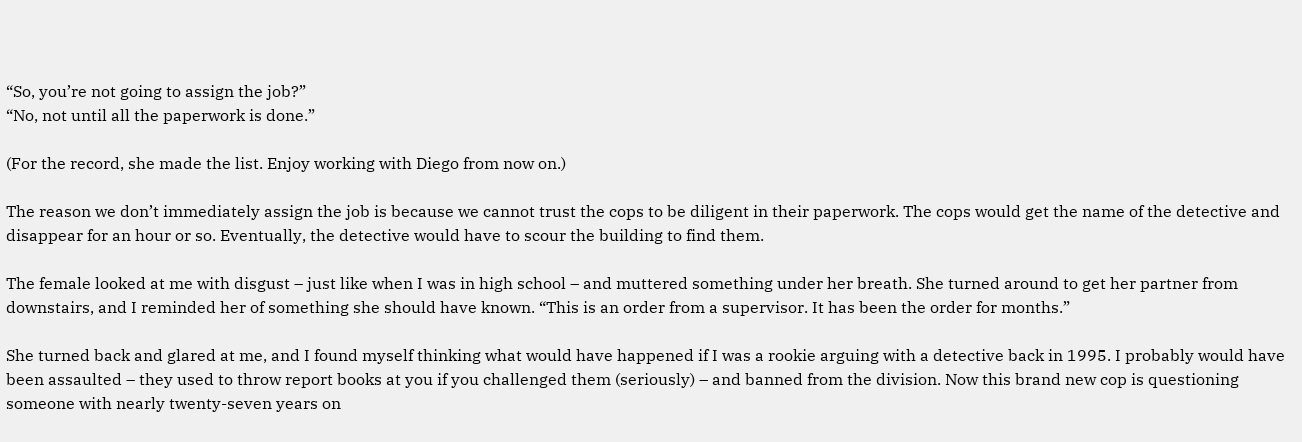“So, you’re not going to assign the job?”
“No, not until all the paperwork is done.”

(For the record, she made the list. Enjoy working with Diego from now on.)

The reason we don’t immediately assign the job is because we cannot trust the cops to be diligent in their paperwork. The cops would get the name of the detective and disappear for an hour or so. Eventually, the detective would have to scour the building to find them.

The female looked at me with disgust – just like when I was in high school – and muttered something under her breath. She turned around to get her partner from downstairs, and I reminded her of something she should have known. “This is an order from a supervisor. It has been the order for months.”

She turned back and glared at me, and I found myself thinking what would have happened if I was a rookie arguing with a detective back in 1995. I probably would have been assaulted – they used to throw report books at you if you challenged them (seriously) – and banned from the division. Now this brand new cop is questioning someone with nearly twenty-seven years on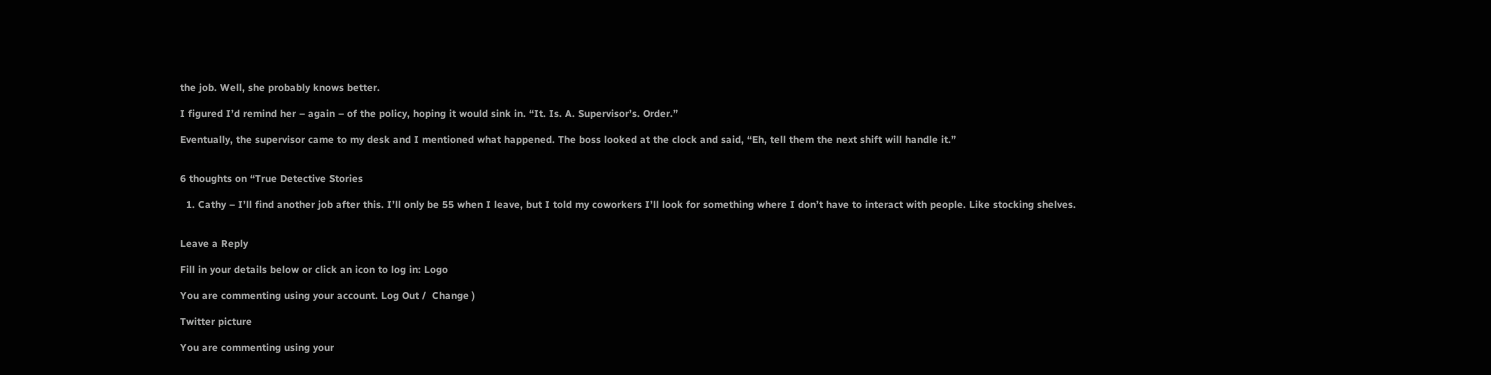the job. Well, she probably knows better.

I figured I’d remind her – again – of the policy, hoping it would sink in. “It. Is. A. Supervisor’s. Order.”

Eventually, the supervisor came to my desk and I mentioned what happened. The boss looked at the clock and said, “Eh, tell them the next shift will handle it.”


6 thoughts on “True Detective Stories

  1. Cathy – I’ll find another job after this. I’ll only be 55 when I leave, but I told my coworkers I’ll look for something where I don’t have to interact with people. Like stocking shelves.


Leave a Reply

Fill in your details below or click an icon to log in: Logo

You are commenting using your account. Log Out /  Change )

Twitter picture

You are commenting using your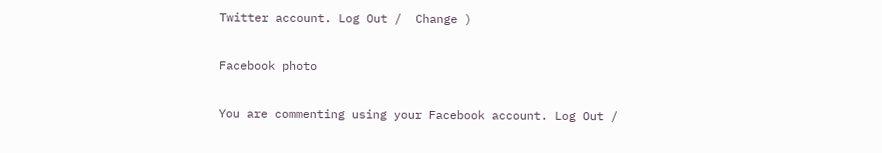Twitter account. Log Out /  Change )

Facebook photo

You are commenting using your Facebook account. Log Out /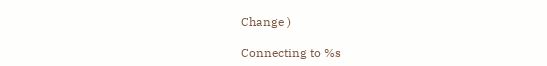Change )

Connecting to %s